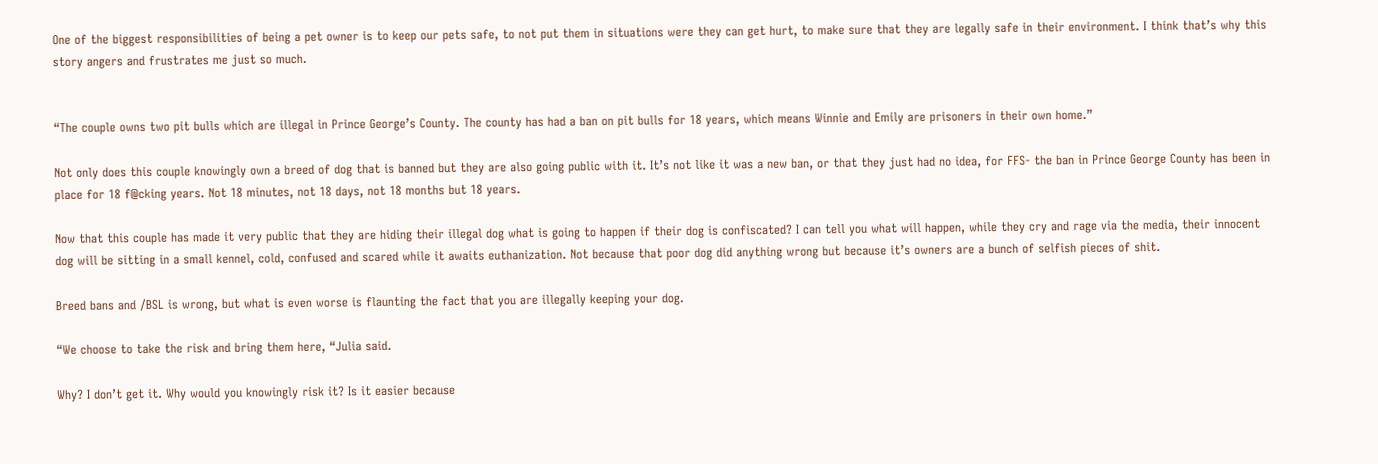One of the biggest responsibilities of being a pet owner is to keep our pets safe, to not put them in situations were they can get hurt, to make sure that they are legally safe in their environment. I think that’s why this story angers and frustrates me just so much.


“The couple owns two pit bulls which are illegal in Prince George’s County. The county has had a ban on pit bulls for 18 years, which means Winnie and Emily are prisoners in their own home.”

Not only does this couple knowingly own a breed of dog that is banned but they are also going public with it. It’s not like it was a new ban, or that they just had no idea, for FFS- the ban in Prince George County has been in place for 18 f@cking years. Not 18 minutes, not 18 days, not 18 months but 18 years.

Now that this couple has made it very public that they are hiding their illegal dog what is going to happen if their dog is confiscated? I can tell you what will happen, while they cry and rage via the media, their innocent dog will be sitting in a small kennel, cold, confused and scared while it awaits euthanization. Not because that poor dog did anything wrong but because it’s owners are a bunch of selfish pieces of shit.

Breed bans and /BSL is wrong, but what is even worse is flaunting the fact that you are illegally keeping your dog.

“We choose to take the risk and bring them here, “Julia said.

Why? I don’t get it. Why would you knowingly risk it? Is it easier because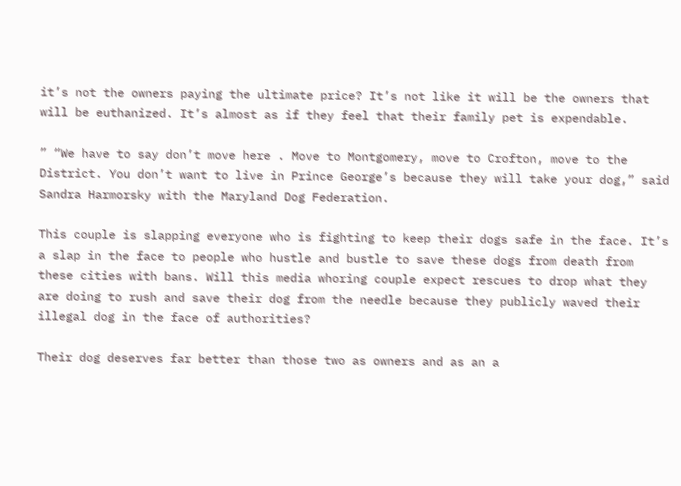it’s not the owners paying the ultimate price? It’s not like it will be the owners that will be euthanized. It’s almost as if they feel that their family pet is expendable.

” “We have to say don’t move here . Move to Montgomery, move to Crofton, move to the District. You don’t want to live in Prince George’s because they will take your dog,” said Sandra Harmorsky with the Maryland Dog Federation.

This couple is slapping everyone who is fighting to keep their dogs safe in the face. It’s a slap in the face to people who hustle and bustle to save these dogs from death from these cities with bans. Will this media whoring couple expect rescues to drop what they are doing to rush and save their dog from the needle because they publicly waved their illegal dog in the face of authorities?

Their dog deserves far better than those two as owners and as an a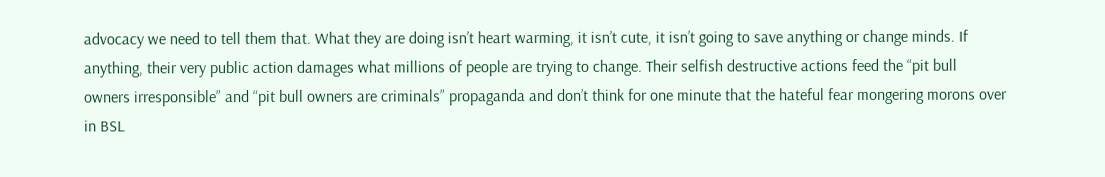advocacy we need to tell them that. What they are doing isn’t heart warming, it isn’t cute, it isn’t going to save anything or change minds. If anything, their very public action damages what millions of people are trying to change. Their selfish destructive actions feed the “pit bull owners irresponsible” and “pit bull owners are criminals” propaganda and don’t think for one minute that the hateful fear mongering morons over in BSL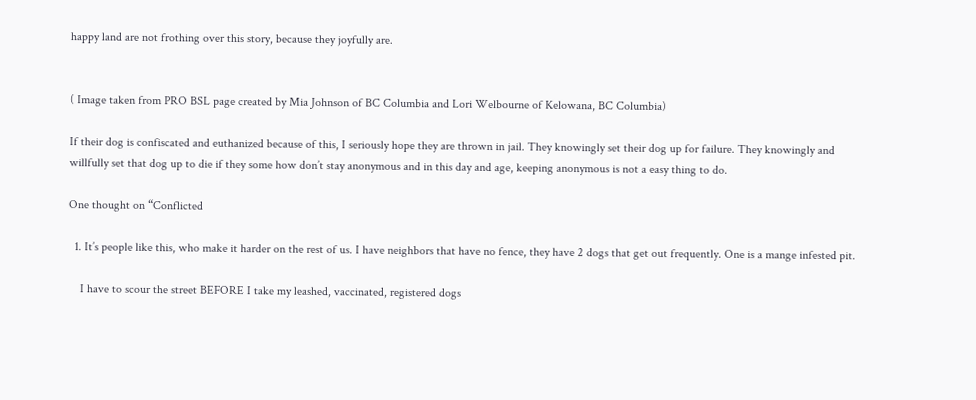happy land are not frothing over this story, because they joyfully are.


( Image taken from PRO BSL page created by Mia Johnson of BC Columbia and Lori Welbourne of Kelowana, BC Columbia)

If their dog is confiscated and euthanized because of this, I seriously hope they are thrown in jail. They knowingly set their dog up for failure. They knowingly and willfully set that dog up to die if they some how don’t stay anonymous and in this day and age, keeping anonymous is not a easy thing to do.

One thought on “Conflicted

  1. It’s people like this, who make it harder on the rest of us. I have neighbors that have no fence, they have 2 dogs that get out frequently. One is a mange infested pit.

    I have to scour the street BEFORE I take my leashed, vaccinated, registered dogs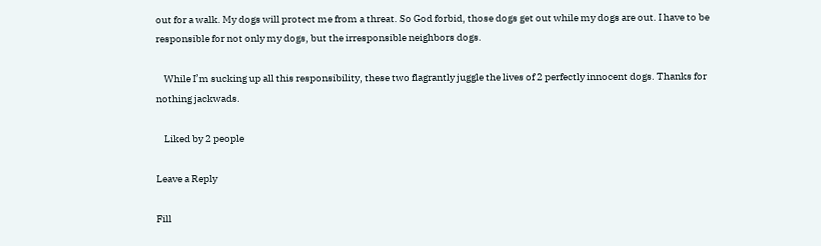out for a walk. My dogs will protect me from a threat. So God forbid, those dogs get out while my dogs are out. I have to be responsible for not only my dogs, but the irresponsible neighbors dogs.

    While I’m sucking up all this responsibility, these two flagrantly juggle the lives of 2 perfectly innocent dogs. Thanks for nothing jackwads.

    Liked by 2 people

Leave a Reply

Fill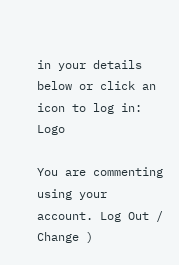in your details below or click an icon to log in: Logo

You are commenting using your account. Log Out / Change )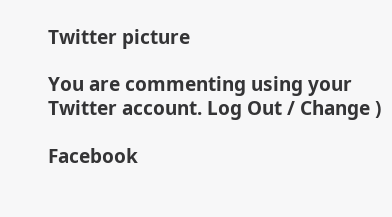Twitter picture

You are commenting using your Twitter account. Log Out / Change )

Facebook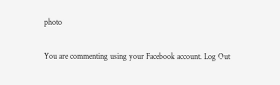photo

You are commenting using your Facebook account. Log Out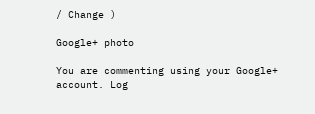/ Change )

Google+ photo

You are commenting using your Google+ account. Log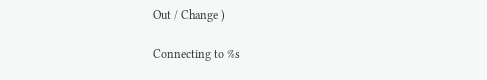Out / Change )

Connecting to %s